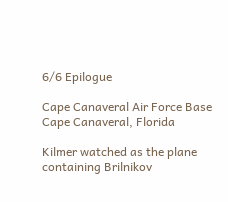6/6 Epilogue

Cape Canaveral Air Force Base Cape Canaveral, Florida

Kilmer watched as the plane containing Brilnikov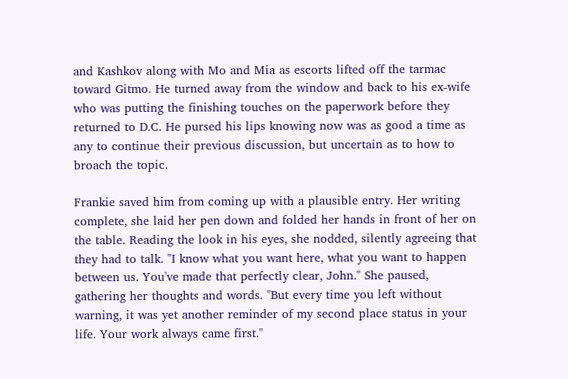and Kashkov along with Mo and Mia as escorts lifted off the tarmac toward Gitmo. He turned away from the window and back to his ex-wife who was putting the finishing touches on the paperwork before they returned to D.C. He pursed his lips knowing now was as good a time as any to continue their previous discussion, but uncertain as to how to broach the topic.

Frankie saved him from coming up with a plausible entry. Her writing complete, she laid her pen down and folded her hands in front of her on the table. Reading the look in his eyes, she nodded, silently agreeing that they had to talk. "I know what you want here, what you want to happen between us. You've made that perfectly clear, John." She paused, gathering her thoughts and words. "But every time you left without warning, it was yet another reminder of my second place status in your life. Your work always came first."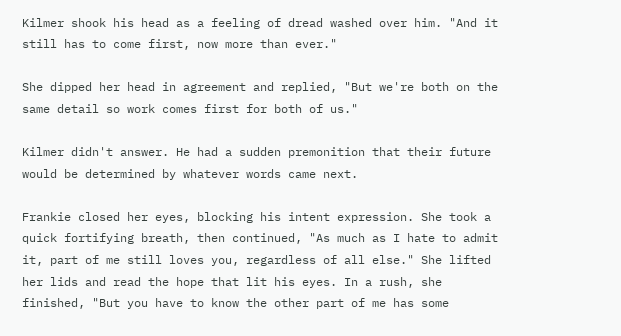Kilmer shook his head as a feeling of dread washed over him. "And it still has to come first, now more than ever."

She dipped her head in agreement and replied, "But we're both on the same detail so work comes first for both of us."

Kilmer didn't answer. He had a sudden premonition that their future would be determined by whatever words came next.

Frankie closed her eyes, blocking his intent expression. She took a quick fortifying breath, then continued, "As much as I hate to admit it, part of me still loves you, regardless of all else." She lifted her lids and read the hope that lit his eyes. In a rush, she finished, "But you have to know the other part of me has some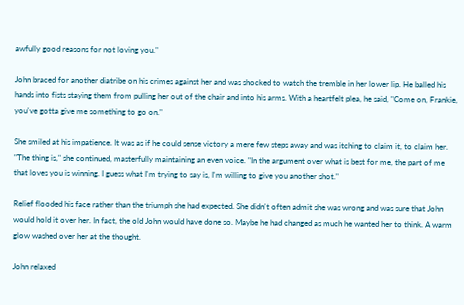awfully good reasons for not loving you."

John braced for another diatribe on his crimes against her and was shocked to watch the tremble in her lower lip. He balled his hands into fists staying them from pulling her out of the chair and into his arms. With a heartfelt plea, he said, "Come on, Frankie, you've gotta give me something to go on."

She smiled at his impatience. It was as if he could sense victory a mere few steps away and was itching to claim it, to claim her. "The thing is," she continued, masterfully maintaining an even voice. "In the argument over what is best for me, the part of me that loves you is winning. I guess what I'm trying to say is, I'm willing to give you another shot."

Relief flooded his face rather than the triumph she had expected. She didn't often admit she was wrong and was sure that John would hold it over her. In fact, the old John would have done so. Maybe he had changed as much he wanted her to think. A warm glow washed over her at the thought.

John relaxed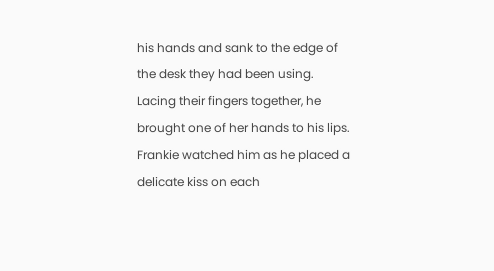his hands and sank to the edge of the desk they had been using. Lacing their fingers together, he brought one of her hands to his lips. Frankie watched him as he placed a delicate kiss on each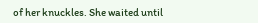of her knuckles. She waited until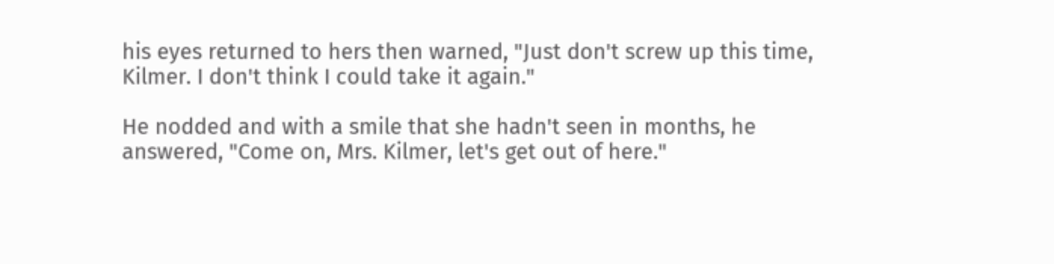his eyes returned to hers then warned, "Just don't screw up this time, Kilmer. I don't think I could take it again."

He nodded and with a smile that she hadn't seen in months, he answered, "Come on, Mrs. Kilmer, let's get out of here."